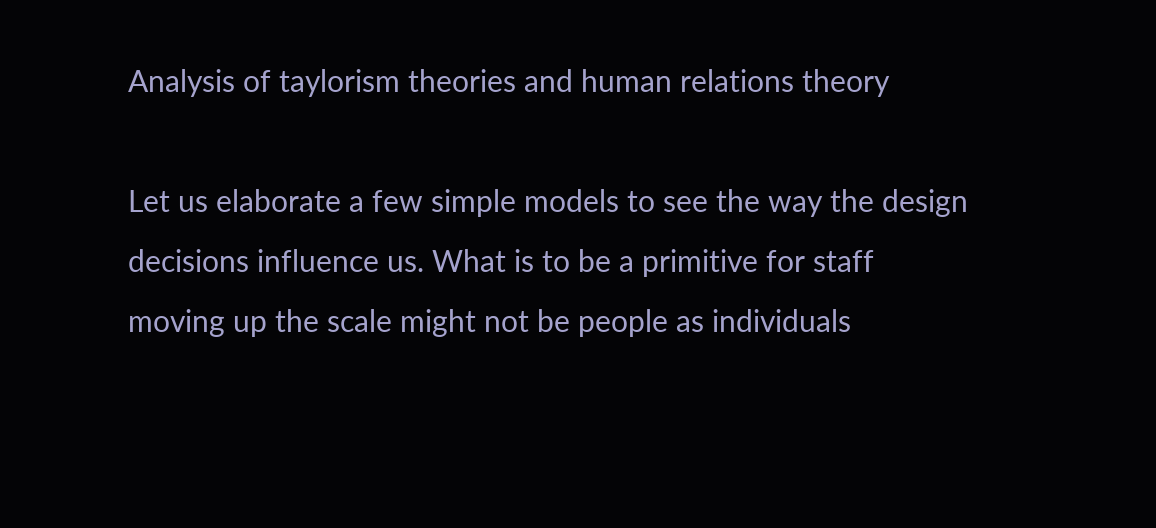Analysis of taylorism theories and human relations theory

Let us elaborate a few simple models to see the way the design decisions influence us. What is to be a primitive for staff moving up the scale might not be people as individuals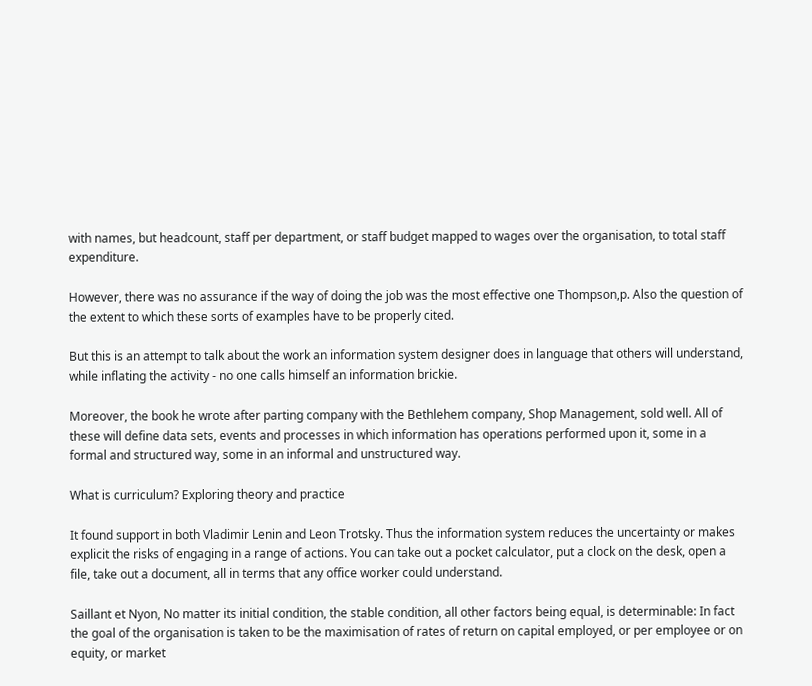with names, but headcount, staff per department, or staff budget mapped to wages over the organisation, to total staff expenditure.

However, there was no assurance if the way of doing the job was the most effective one Thompson,p. Also the question of the extent to which these sorts of examples have to be properly cited.

But this is an attempt to talk about the work an information system designer does in language that others will understand, while inflating the activity - no one calls himself an information brickie.

Moreover, the book he wrote after parting company with the Bethlehem company, Shop Management, sold well. All of these will define data sets, events and processes in which information has operations performed upon it, some in a formal and structured way, some in an informal and unstructured way.

What is curriculum? Exploring theory and practice

It found support in both Vladimir Lenin and Leon Trotsky. Thus the information system reduces the uncertainty or makes explicit the risks of engaging in a range of actions. You can take out a pocket calculator, put a clock on the desk, open a file, take out a document, all in terms that any office worker could understand.

Saillant et Nyon, No matter its initial condition, the stable condition, all other factors being equal, is determinable: In fact the goal of the organisation is taken to be the maximisation of rates of return on capital employed, or per employee or on equity, or market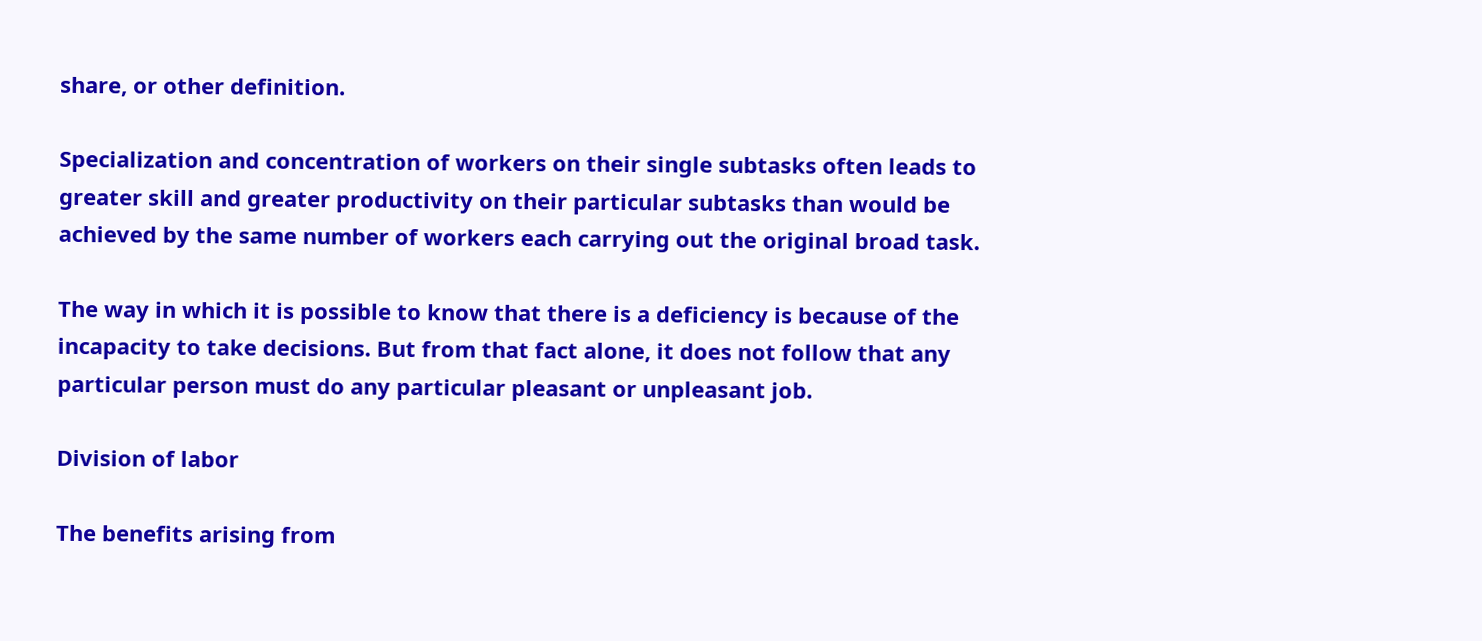share, or other definition.

Specialization and concentration of workers on their single subtasks often leads to greater skill and greater productivity on their particular subtasks than would be achieved by the same number of workers each carrying out the original broad task.

The way in which it is possible to know that there is a deficiency is because of the incapacity to take decisions. But from that fact alone, it does not follow that any particular person must do any particular pleasant or unpleasant job.

Division of labor

The benefits arising from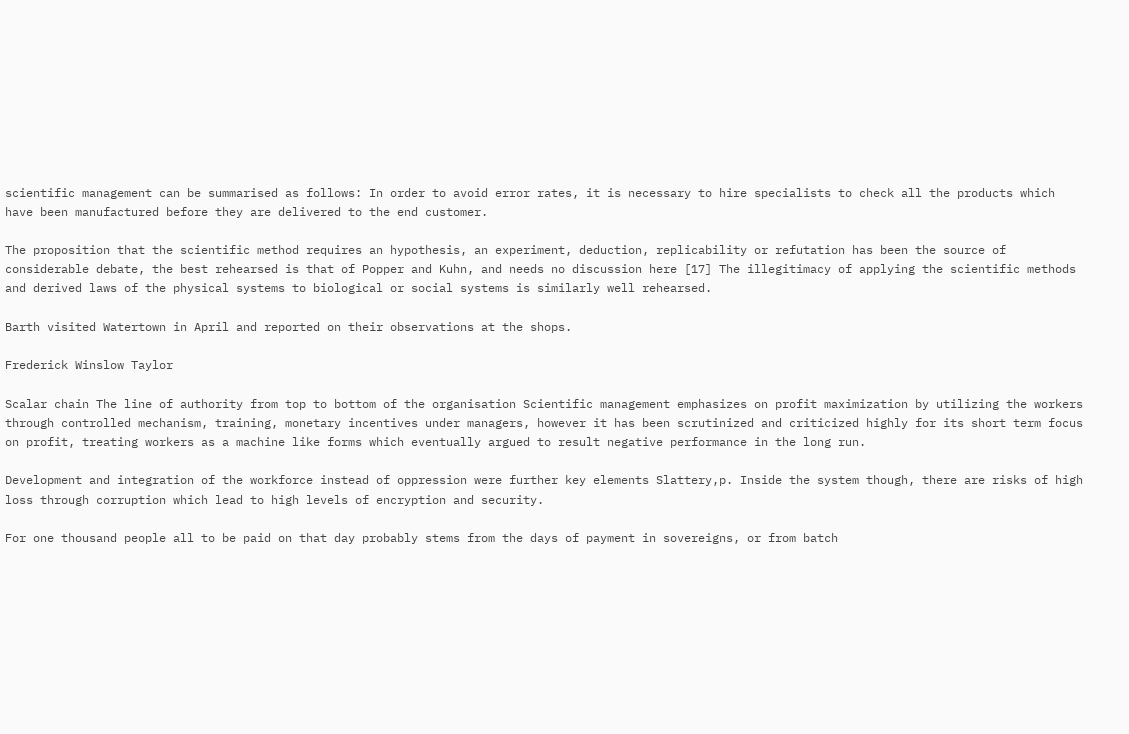scientific management can be summarised as follows: In order to avoid error rates, it is necessary to hire specialists to check all the products which have been manufactured before they are delivered to the end customer.

The proposition that the scientific method requires an hypothesis, an experiment, deduction, replicability or refutation has been the source of considerable debate, the best rehearsed is that of Popper and Kuhn, and needs no discussion here [17] The illegitimacy of applying the scientific methods and derived laws of the physical systems to biological or social systems is similarly well rehearsed.

Barth visited Watertown in April and reported on their observations at the shops.

Frederick Winslow Taylor

Scalar chain The line of authority from top to bottom of the organisation Scientific management emphasizes on profit maximization by utilizing the workers through controlled mechanism, training, monetary incentives under managers, however it has been scrutinized and criticized highly for its short term focus on profit, treating workers as a machine like forms which eventually argued to result negative performance in the long run.

Development and integration of the workforce instead of oppression were further key elements Slattery,p. Inside the system though, there are risks of high loss through corruption which lead to high levels of encryption and security.

For one thousand people all to be paid on that day probably stems from the days of payment in sovereigns, or from batch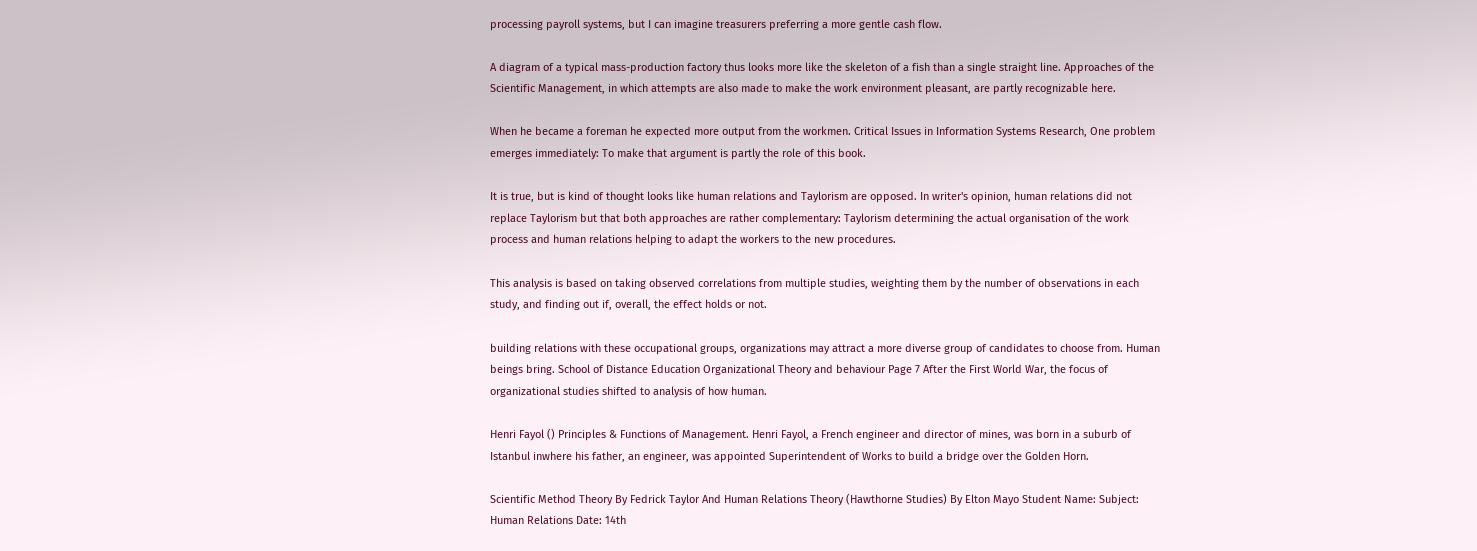processing payroll systems, but I can imagine treasurers preferring a more gentle cash flow.

A diagram of a typical mass-production factory thus looks more like the skeleton of a fish than a single straight line. Approaches of the Scientific Management, in which attempts are also made to make the work environment pleasant, are partly recognizable here.

When he became a foreman he expected more output from the workmen. Critical Issues in Information Systems Research, One problem emerges immediately: To make that argument is partly the role of this book.

It is true, but is kind of thought looks like human relations and Taylorism are opposed. In writer's opinion, human relations did not replace Taylorism but that both approaches are rather complementary: Taylorism determining the actual organisation of the work process and human relations helping to adapt the workers to the new procedures.

This analysis is based on taking observed correlations from multiple studies, weighting them by the number of observations in each study, and finding out if, overall, the effect holds or not.

building relations with these occupational groups, organizations may attract a more diverse group of candidates to choose from. Human beings bring. School of Distance Education Organizational Theory and behaviour Page 7 After the First World War, the focus of organizational studies shifted to analysis of how human.

Henri Fayol () Principles & Functions of Management. Henri Fayol, a French engineer and director of mines, was born in a suburb of Istanbul inwhere his father, an engineer, was appointed Superintendent of Works to build a bridge over the Golden Horn.

Scientific Method Theory By Fedrick Taylor And Human Relations Theory (Hawthorne Studies) By Elton Mayo Student Name: Subject: Human Relations Date: 14th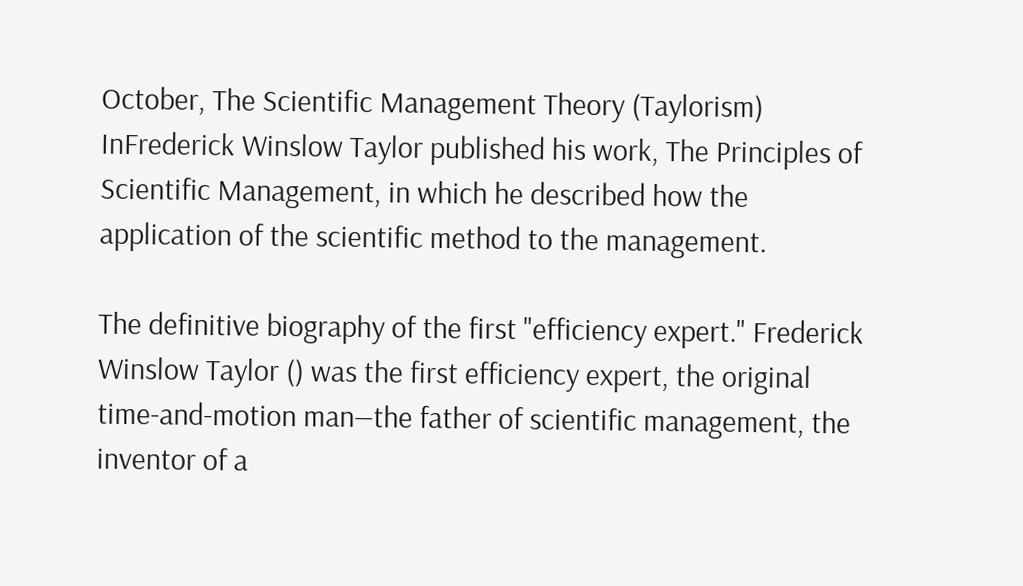October, The Scientific Management Theory (Taylorism) InFrederick Winslow Taylor published his work, The Principles of Scientific Management, in which he described how the application of the scientific method to the management.

The definitive biography of the first "efficiency expert." Frederick Winslow Taylor () was the first efficiency expert, the original time-and-motion man―the father of scientific management, the inventor of a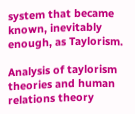system that became known, inevitably enough, as Taylorism.

Analysis of taylorism theories and human relations theory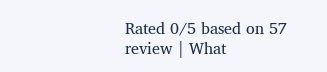Rated 0/5 based on 57 review | What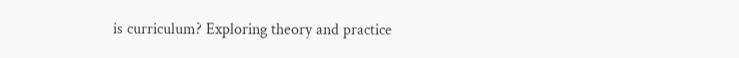is curriculum? Exploring theory and practice